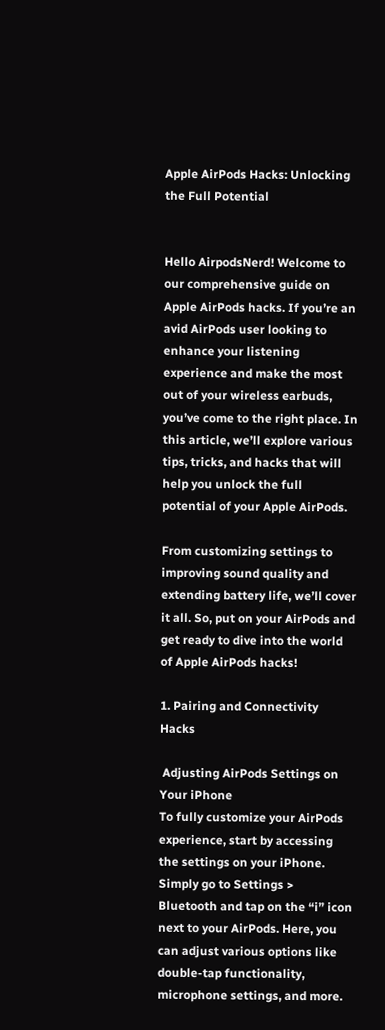Apple AirPods Hacks: Unlocking the Full Potential


Hello AirpodsNerd! Welcome to our comprehensive guide on Apple AirPods hacks. If you’re an avid AirPods user looking to enhance your listening experience and make the most out of your wireless earbuds, you’ve come to the right place. In this article, we’ll explore various tips, tricks, and hacks that will help you unlock the full potential of your Apple AirPods.

From customizing settings to improving sound quality and extending battery life, we’ll cover it all. So, put on your AirPods and get ready to dive into the world of Apple AirPods hacks!

1. Pairing and Connectivity Hacks

 Adjusting AirPods Settings on Your iPhone
To fully customize your AirPods experience, start by accessing the settings on your iPhone. Simply go to Settings > Bluetooth and tap on the “i” icon next to your AirPods. Here, you can adjust various options like double-tap functionality, microphone settings, and more.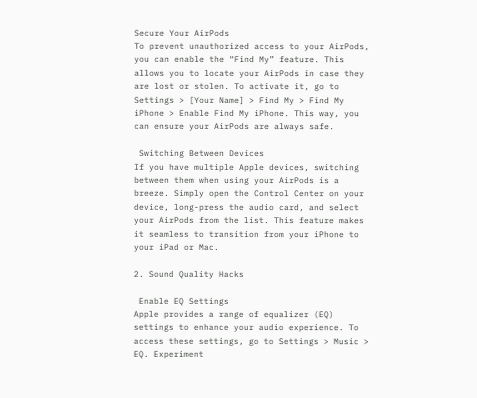Secure Your AirPods
To prevent unauthorized access to your AirPods, you can enable the “Find My” feature. This allows you to locate your AirPods in case they are lost or stolen. To activate it, go to Settings > [Your Name] > Find My > Find My iPhone > Enable Find My iPhone. This way, you can ensure your AirPods are always safe.

 Switching Between Devices
If you have multiple Apple devices, switching between them when using your AirPods is a breeze. Simply open the Control Center on your device, long-press the audio card, and select your AirPods from the list. This feature makes it seamless to transition from your iPhone to your iPad or Mac.

2. Sound Quality Hacks

 Enable EQ Settings
Apple provides a range of equalizer (EQ) settings to enhance your audio experience. To access these settings, go to Settings > Music > EQ. Experiment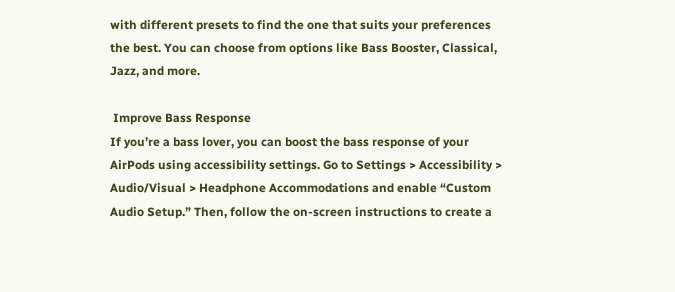with different presets to find the one that suits your preferences the best. You can choose from options like Bass Booster, Classical, Jazz, and more.

 Improve Bass Response
If you’re a bass lover, you can boost the bass response of your AirPods using accessibility settings. Go to Settings > Accessibility > Audio/Visual > Headphone Accommodations and enable “Custom Audio Setup.” Then, follow the on-screen instructions to create a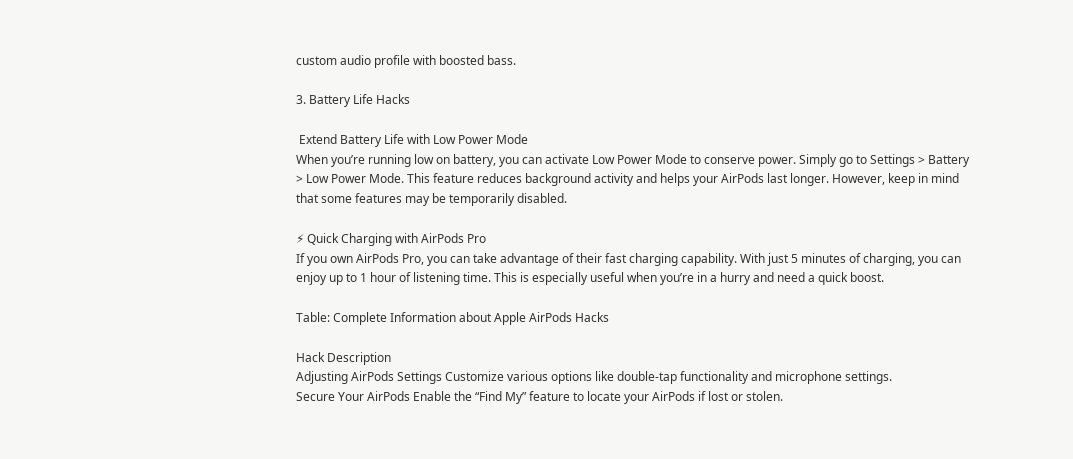custom audio profile with boosted bass.

3. Battery Life Hacks

 Extend Battery Life with Low Power Mode
When you’re running low on battery, you can activate Low Power Mode to conserve power. Simply go to Settings > Battery > Low Power Mode. This feature reduces background activity and helps your AirPods last longer. However, keep in mind that some features may be temporarily disabled.

⚡ Quick Charging with AirPods Pro
If you own AirPods Pro, you can take advantage of their fast charging capability. With just 5 minutes of charging, you can enjoy up to 1 hour of listening time. This is especially useful when you’re in a hurry and need a quick boost.

Table: Complete Information about Apple AirPods Hacks

Hack Description
Adjusting AirPods Settings Customize various options like double-tap functionality and microphone settings.
Secure Your AirPods Enable the “Find My” feature to locate your AirPods if lost or stolen.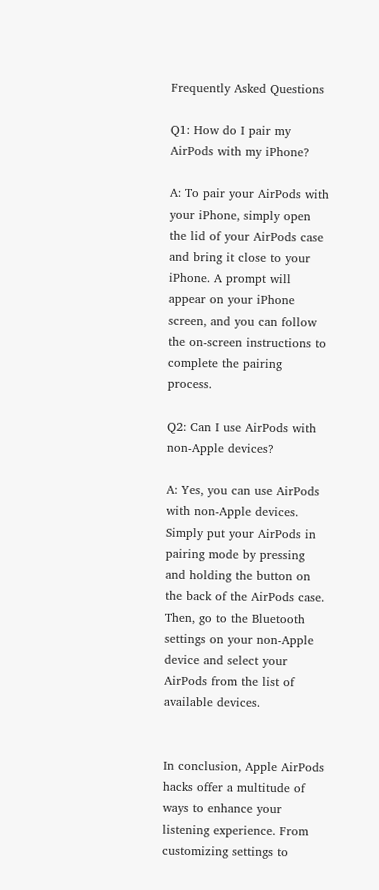Frequently Asked Questions

Q1: How do I pair my AirPods with my iPhone?

A: To pair your AirPods with your iPhone, simply open the lid of your AirPods case and bring it close to your iPhone. A prompt will appear on your iPhone screen, and you can follow the on-screen instructions to complete the pairing process.

Q2: Can I use AirPods with non-Apple devices?

A: Yes, you can use AirPods with non-Apple devices. Simply put your AirPods in pairing mode by pressing and holding the button on the back of the AirPods case. Then, go to the Bluetooth settings on your non-Apple device and select your AirPods from the list of available devices.


In conclusion, Apple AirPods hacks offer a multitude of ways to enhance your listening experience. From customizing settings to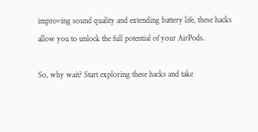improving sound quality and extending battery life, these hacks allow you to unlock the full potential of your AirPods.

So, why wait? Start exploring these hacks and take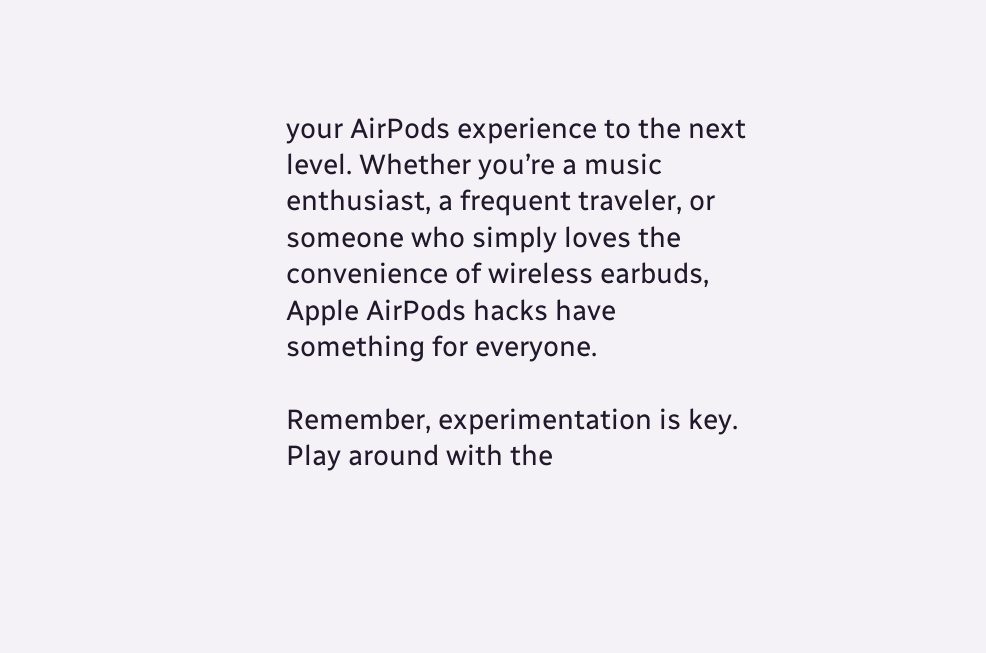your AirPods experience to the next level. Whether you’re a music enthusiast, a frequent traveler, or someone who simply loves the convenience of wireless earbuds, Apple AirPods hacks have something for everyone.

Remember, experimentation is key. Play around with the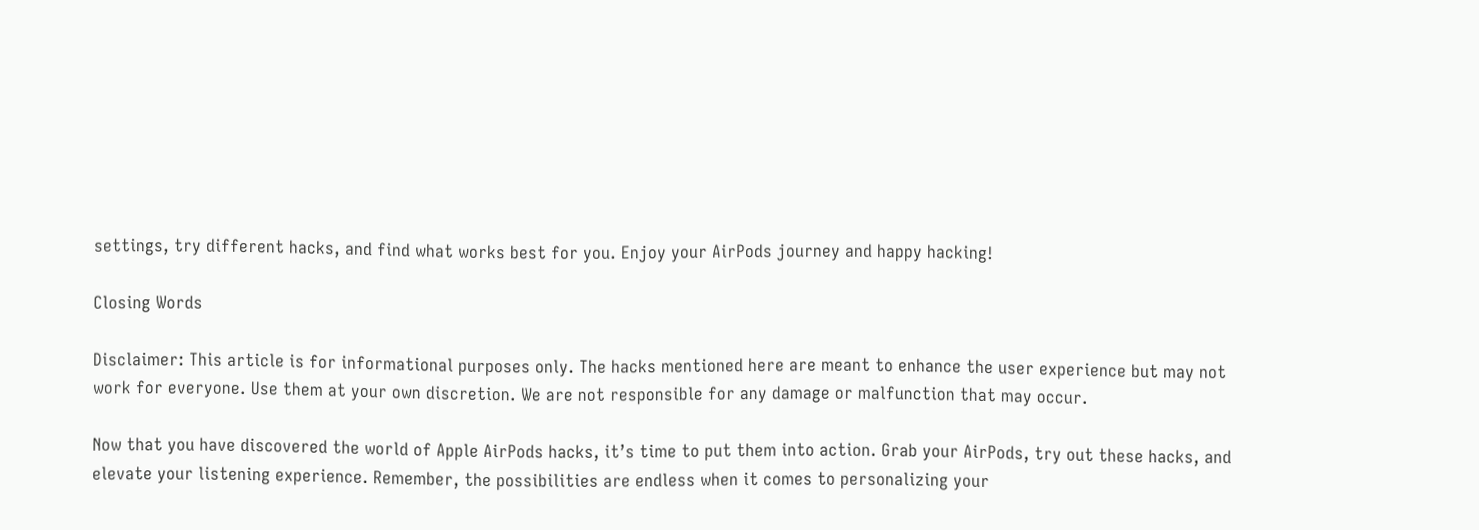settings, try different hacks, and find what works best for you. Enjoy your AirPods journey and happy hacking!

Closing Words

Disclaimer: This article is for informational purposes only. The hacks mentioned here are meant to enhance the user experience but may not work for everyone. Use them at your own discretion. We are not responsible for any damage or malfunction that may occur.

Now that you have discovered the world of Apple AirPods hacks, it’s time to put them into action. Grab your AirPods, try out these hacks, and elevate your listening experience. Remember, the possibilities are endless when it comes to personalizing your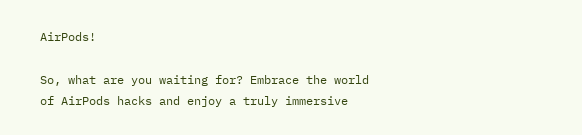AirPods!

So, what are you waiting for? Embrace the world of AirPods hacks and enjoy a truly immersive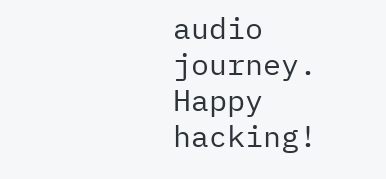audio journey. Happy hacking!